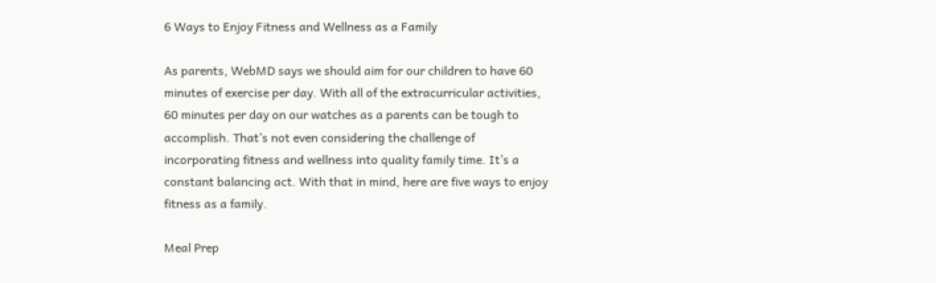6 Ways to Enjoy Fitness and Wellness as a Family

As parents, WebMD says we should aim for our children to have 60 minutes of exercise per day. With all of the extracurricular activities, 60 minutes per day on our watches as a parents can be tough to accomplish. That’s not even considering the challenge of incorporating fitness and wellness into quality family time. It’s a constant balancing act. With that in mind, here are five ways to enjoy fitness as a family.

Meal Prep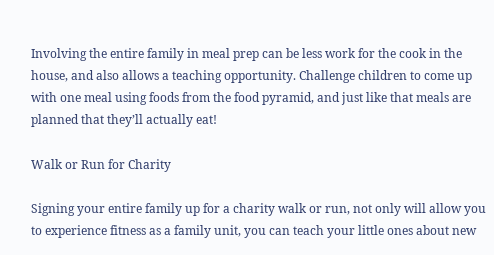Involving the entire family in meal prep can be less work for the cook in the house, and also allows a teaching opportunity. Challenge children to come up with one meal using foods from the food pyramid, and just like that meals are planned that they’ll actually eat!

Walk or Run for Charity

Signing your entire family up for a charity walk or run, not only will allow you to experience fitness as a family unit, you can teach your little ones about new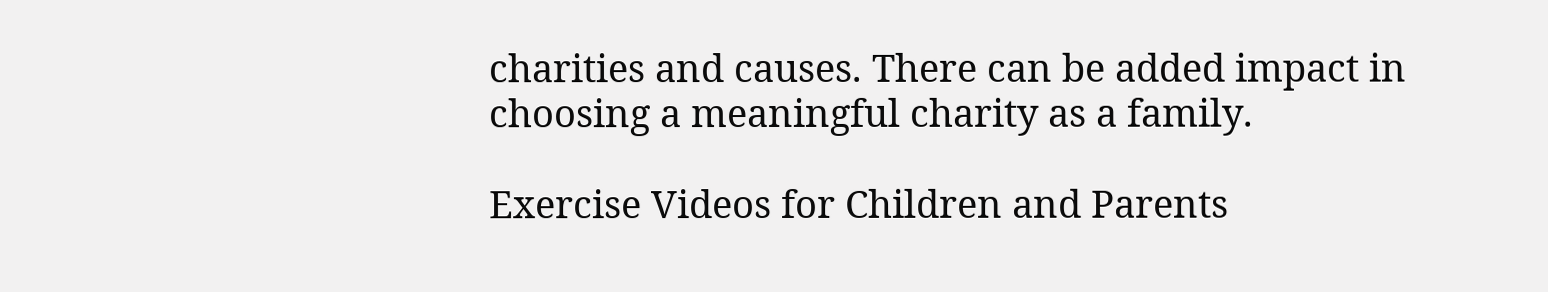charities and causes. There can be added impact in choosing a meaningful charity as a family.

Exercise Videos for Children and Parents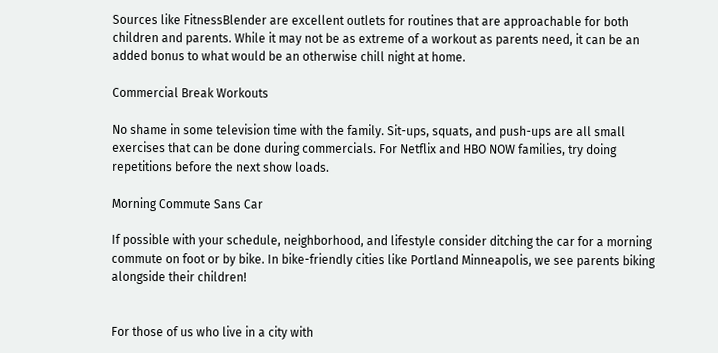Sources like FitnessBlender are excellent outlets for routines that are approachable for both children and parents. While it may not be as extreme of a workout as parents need, it can be an added bonus to what would be an otherwise chill night at home.

Commercial Break Workouts

No shame in some television time with the family. Sit-ups, squats, and push-ups are all small exercises that can be done during commercials. For Netflix and HBO NOW families, try doing repetitions before the next show loads.

Morning Commute Sans Car

If possible with your schedule, neighborhood, and lifestyle consider ditching the car for a morning commute on foot or by bike. In bike-friendly cities like Portland Minneapolis, we see parents biking alongside their children!


For those of us who live in a city with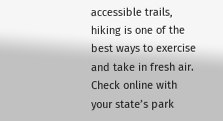accessible trails, hiking is one of the best ways to exercise and take in fresh air. Check online with your state’s park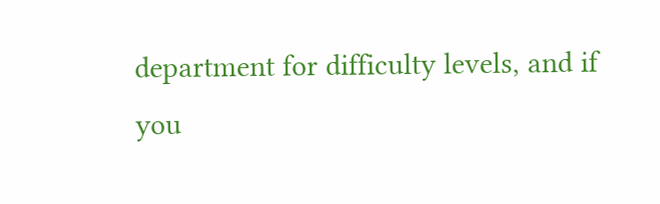department for difficulty levels, and if you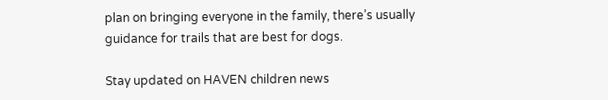plan on bringing everyone in the family, there’s usually guidance for trails that are best for dogs.

Stay updated on HAVEN children news